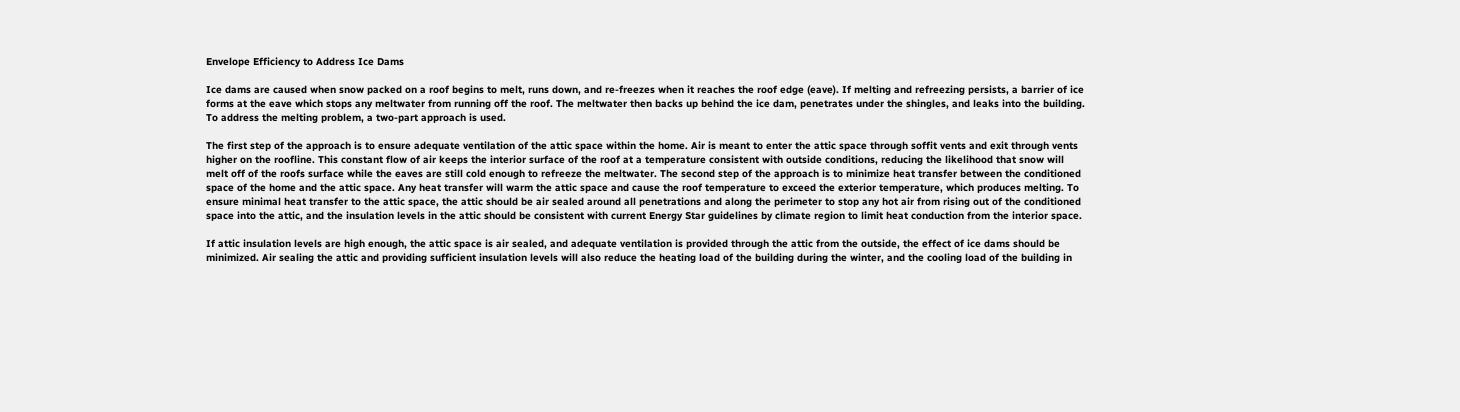Envelope Efficiency to Address Ice Dams

Ice dams are caused when snow packed on a roof begins to melt, runs down, and re-freezes when it reaches the roof edge (eave). If melting and refreezing persists, a barrier of ice forms at the eave which stops any meltwater from running off the roof. The meltwater then backs up behind the ice dam, penetrates under the shingles, and leaks into the building. To address the melting problem, a two-part approach is used.

The first step of the approach is to ensure adequate ventilation of the attic space within the home. Air is meant to enter the attic space through soffit vents and exit through vents higher on the roofline. This constant flow of air keeps the interior surface of the roof at a temperature consistent with outside conditions, reducing the likelihood that snow will melt off of the roofs surface while the eaves are still cold enough to refreeze the meltwater. The second step of the approach is to minimize heat transfer between the conditioned space of the home and the attic space. Any heat transfer will warm the attic space and cause the roof temperature to exceed the exterior temperature, which produces melting. To ensure minimal heat transfer to the attic space, the attic should be air sealed around all penetrations and along the perimeter to stop any hot air from rising out of the conditioned space into the attic, and the insulation levels in the attic should be consistent with current Energy Star guidelines by climate region to limit heat conduction from the interior space.

If attic insulation levels are high enough, the attic space is air sealed, and adequate ventilation is provided through the attic from the outside, the effect of ice dams should be minimized. Air sealing the attic and providing sufficient insulation levels will also reduce the heating load of the building during the winter, and the cooling load of the building in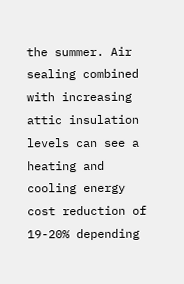the summer. Air sealing combined with increasing attic insulation levels can see a heating and cooling energy cost reduction of 19-20% depending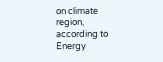on climate region, according to Energy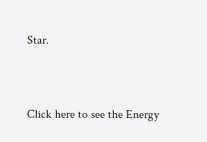Star.


Click here to see the Energy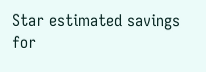Star estimated savings for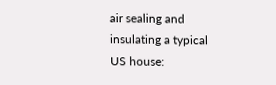air sealing and insulating a typical US house: